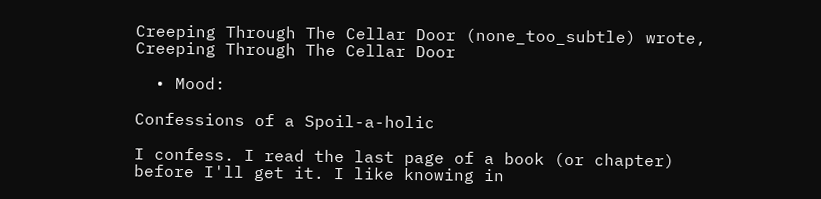Creeping Through The Cellar Door (none_too_subtle) wrote,
Creeping Through The Cellar Door

  • Mood:

Confessions of a Spoil-a-holic

I confess. I read the last page of a book (or chapter) before I'll get it. I like knowing in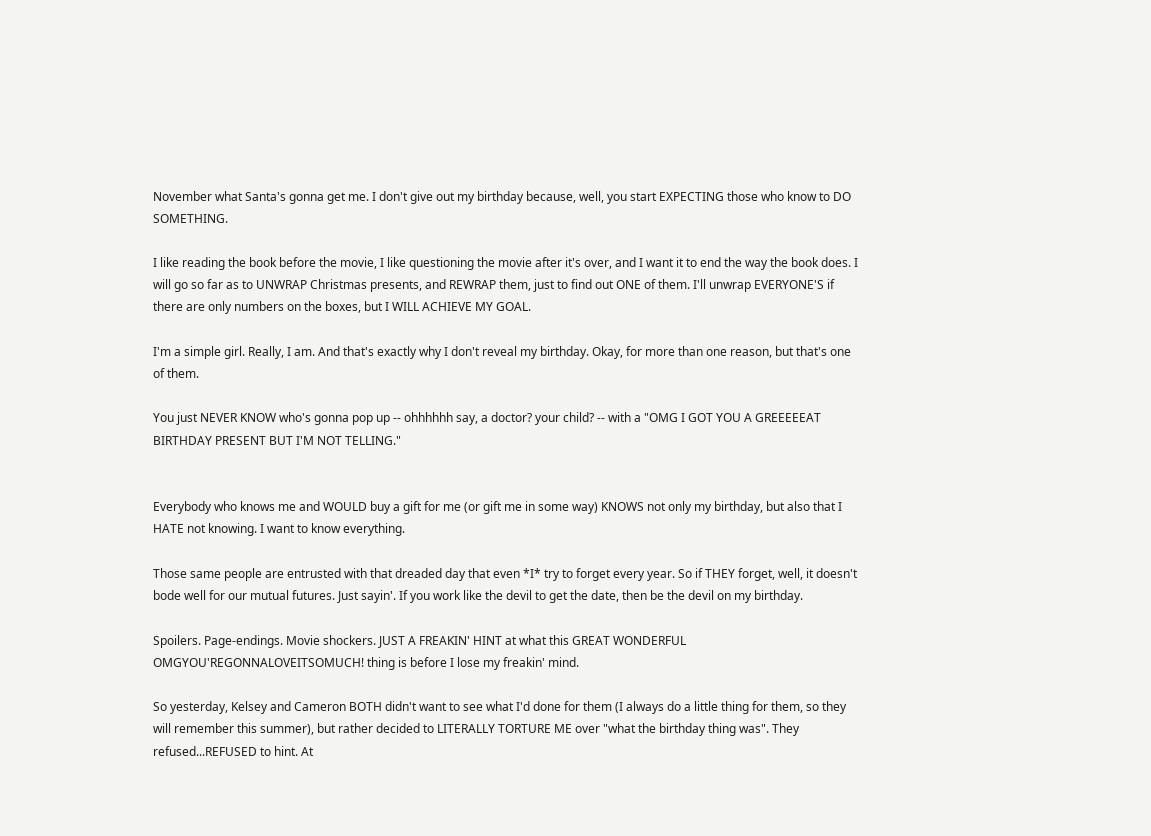November what Santa's gonna get me. I don't give out my birthday because, well, you start EXPECTING those who know to DO SOMETHING.

I like reading the book before the movie, I like questioning the movie after it's over, and I want it to end the way the book does. I will go so far as to UNWRAP Christmas presents, and REWRAP them, just to find out ONE of them. I'll unwrap EVERYONE'S if there are only numbers on the boxes, but I WILL ACHIEVE MY GOAL.

I'm a simple girl. Really, I am. And that's exactly why I don't reveal my birthday. Okay, for more than one reason, but that's one of them.

You just NEVER KNOW who's gonna pop up -- ohhhhhh say, a doctor? your child? -- with a "OMG I GOT YOU A GREEEEEAT BIRTHDAY PRESENT BUT I'M NOT TELLING."


Everybody who knows me and WOULD buy a gift for me (or gift me in some way) KNOWS not only my birthday, but also that I HATE not knowing. I want to know everything.

Those same people are entrusted with that dreaded day that even *I* try to forget every year. So if THEY forget, well, it doesn't bode well for our mutual futures. Just sayin'. If you work like the devil to get the date, then be the devil on my birthday.

Spoilers. Page-endings. Movie shockers. JUST A FREAKIN' HINT at what this GREAT WONDERFUL OMGYOU'REGONNALOVEITSOMUCH! thing is before I lose my freakin' mind.

So yesterday, Kelsey and Cameron BOTH didn't want to see what I'd done for them (I always do a little thing for them, so they will remember this summer), but rather decided to LITERALLY TORTURE ME over "what the birthday thing was". They refused...REFUSED to hint. At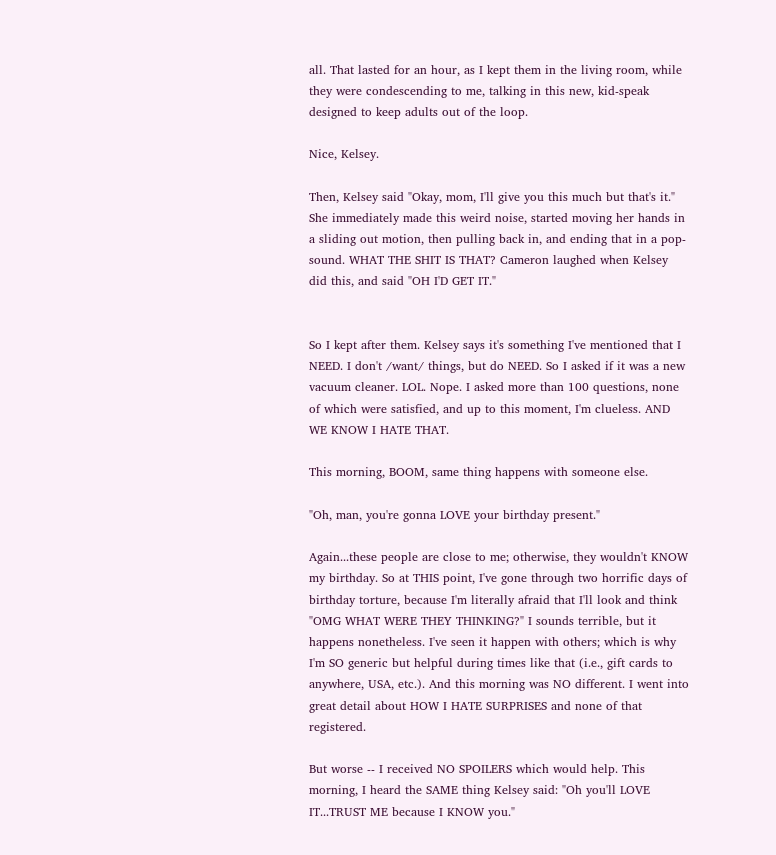all. That lasted for an hour, as I kept them in the living room, while they were condescending to me, talking in this new, kid-speak designed to keep adults out of the loop.

Nice, Kelsey.

Then, Kelsey said "Okay, mom, I'll give you this much but that's it." She immediately made this weird noise, started moving her hands in a sliding out motion, then pulling back in, and ending that in a pop-sound. WHAT THE SHIT IS THAT? Cameron laughed when Kelsey did this, and said "OH I'D GET IT."


So I kept after them. Kelsey says it's something I've mentioned that I NEED. I don't /want/ things, but do NEED. So I asked if it was a new vacuum cleaner. LOL. Nope. I asked more than 100 questions, none of which were satisfied, and up to this moment, I'm clueless. AND WE KNOW I HATE THAT.

This morning, BOOM, same thing happens with someone else.

"Oh, man, you're gonna LOVE your birthday present."

Again...these people are close to me; otherwise, they wouldn't KNOW my birthday. So at THIS point, I've gone through two horrific days of birthday torture, because I'm literally afraid that I'll look and think "OMG WHAT WERE THEY THINKING?" I sounds terrible, but it happens nonetheless. I've seen it happen with others; which is why I'm SO generic but helpful during times like that (i.e., gift cards to anywhere, USA, etc.). And this morning was NO different. I went into great detail about HOW I HATE SURPRISES and none of that registered.

But worse -- I received NO SPOILERS which would help. This morning, I heard the SAME thing Kelsey said: "Oh you'll LOVE IT...TRUST ME because I KNOW you."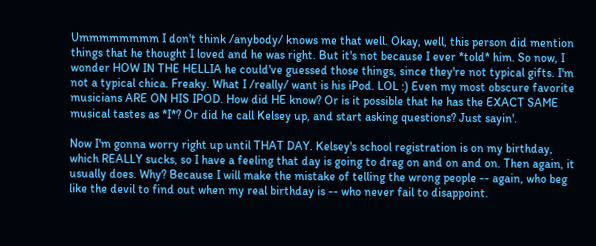Ummmmmmmm I don't think /anybody/ knows me that well. Okay, well, this person did mention things that he thought I loved and he was right. But it's not because I ever *told* him. So now, I wonder HOW IN THE HELLIA he could've guessed those things, since they're not typical gifts. I'm not a typical chica. Freaky. What I /really/ want is his iPod. LOL :) Even my most obscure favorite musicians ARE ON HIS IPOD. How did HE know? Or is it possible that he has the EXACT SAME musical tastes as *I*? Or did he call Kelsey up, and start asking questions? Just sayin'.

Now I'm gonna worry right up until THAT DAY. Kelsey's school registration is on my birthday, which REALLY sucks, so I have a feeling that day is going to drag on and on and on. Then again, it usually does. Why? Because I will make the mistake of telling the wrong people -- again, who beg like the devil to find out when my real birthday is -- who never fail to disappoint.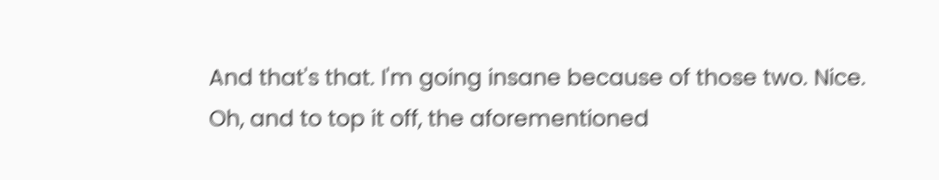And that's that. I'm going insane because of those two. Nice. Oh, and to top it off, the aforementioned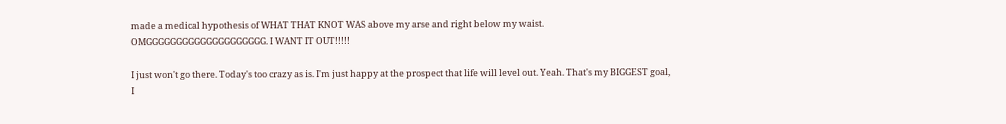made a medical hypothesis of WHAT THAT KNOT WAS above my arse and right below my waist. OMGGGGGGGGGGGGGGGGGGGG. I WANT IT OUT!!!!!

I just won't go there. Today's too crazy as is. I'm just happy at the prospect that life will level out. Yeah. That's my BIGGEST goal, I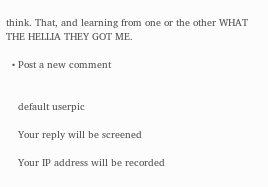think. That, and learning from one or the other WHAT THE HELLIA THEY GOT ME.

  • Post a new comment


    default userpic

    Your reply will be screened

    Your IP address will be recorded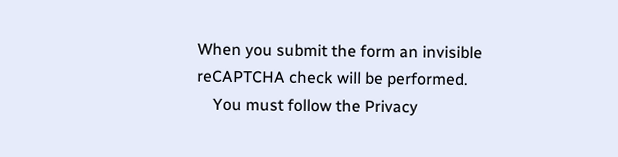When you submit the form an invisible reCAPTCHA check will be performed.
    You must follow the Privacy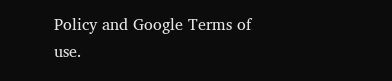Policy and Google Terms of use.